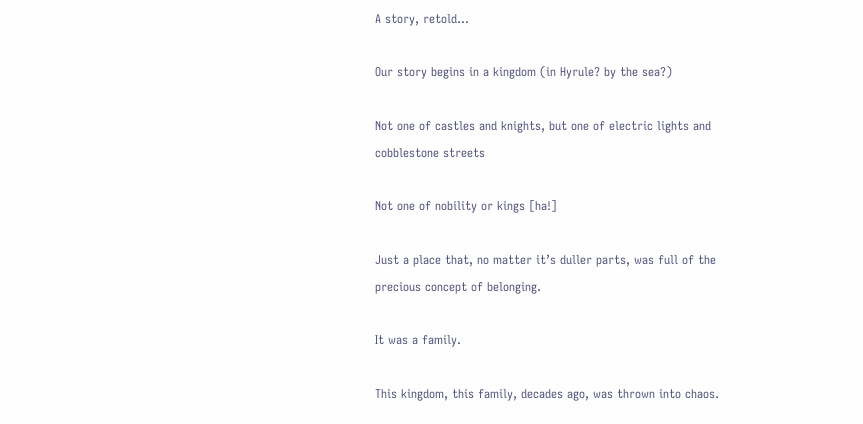A story, retold…

Our story begins in a kingdom (in Hyrule? by the sea?)

Not one of castles and knights, but one of electric lights and cobblestone streets

Not one of nobility or kings [ha!]

Just a place that, no matter it’s duller parts, was full of the precious concept of belonging.

It was a family.

This kingdom, this family, decades ago, was thrown into chaos.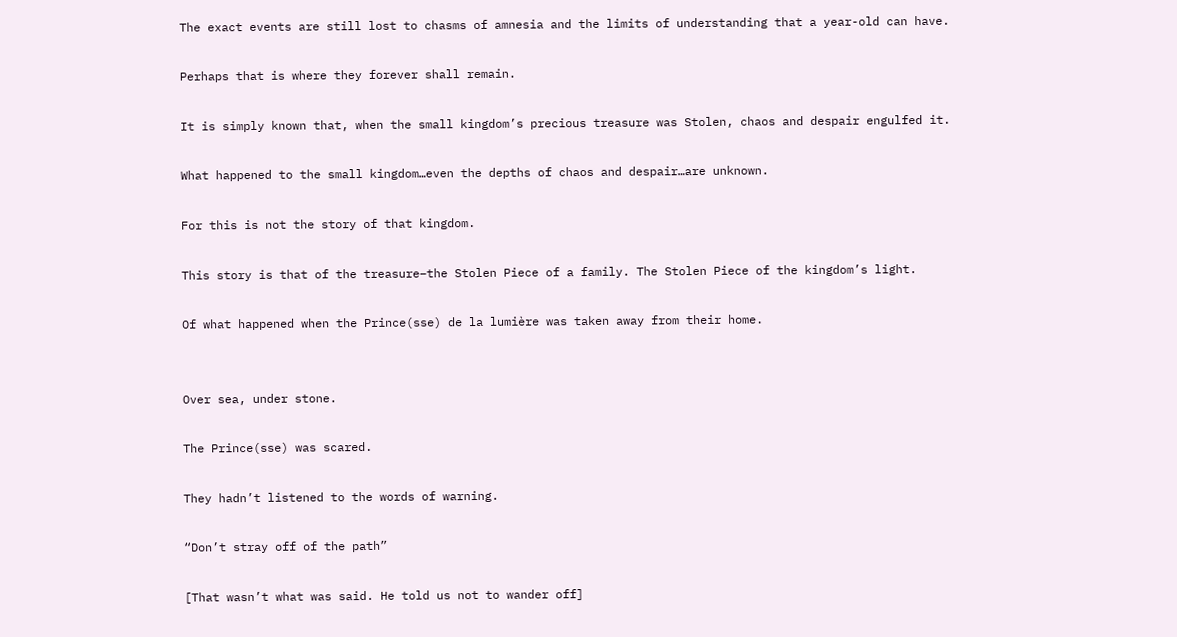The exact events are still lost to chasms of amnesia and the limits of understanding that a year-old can have.

Perhaps that is where they forever shall remain.

It is simply known that, when the small kingdom’s precious treasure was Stolen, chaos and despair engulfed it.

What happened to the small kingdom…even the depths of chaos and despair…are unknown.

For this is not the story of that kingdom.

This story is that of the treasure–the Stolen Piece of a family. The Stolen Piece of the kingdom’s light.

Of what happened when the Prince(sse) de la lumière was taken away from their home.


Over sea, under stone.

The Prince(sse) was scared.

They hadn’t listened to the words of warning.

“Don’t stray off of the path”

[That wasn’t what was said. He told us not to wander off]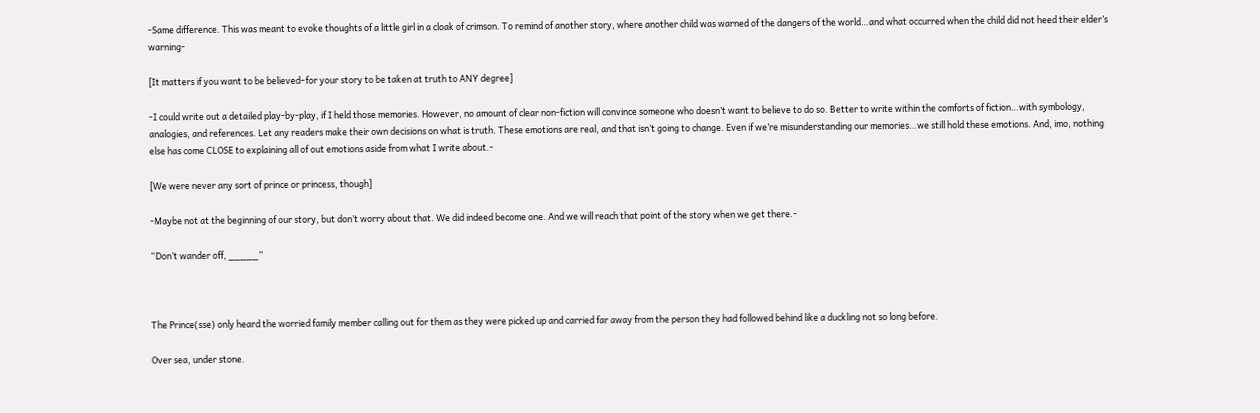-Same difference. This was meant to evoke thoughts of a little girl in a cloak of crimson. To remind of another story, where another child was warned of the dangers of the world…and what occurred when the child did not heed their elder’s warning-

[It matters if you want to be believed–for your story to be taken at truth to ANY degree]

-I could write out a detailed play-by-play, if I held those memories. However, no amount of clear non-fiction will convince someone who doesn’t want to believe to do so. Better to write within the comforts of fiction…with symbology, analogies, and references. Let any readers make their own decisions on what is truth. These emotions are real, and that isn’t going to change. Even if we’re misunderstanding our memories…we still hold these emotions. And, imo, nothing else has come CLOSE to explaining all of out emotions aside from what I write about.-

[We were never any sort of prince or princess, though]

-Maybe not at the beginning of our story, but don’t worry about that. We did indeed become one. And we will reach that point of the story when we get there.-

“Don’t wander off, _____”



The Prince(sse) only heard the worried family member calling out for them as they were picked up and carried far away from the person they had followed behind like a duckling not so long before.

Over sea, under stone.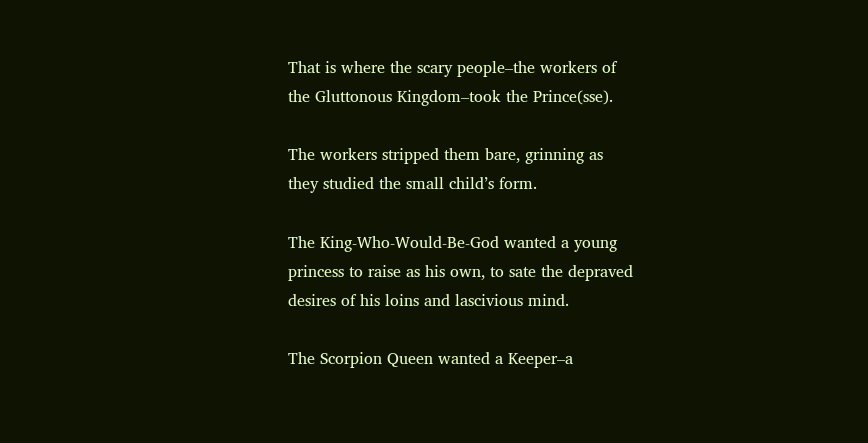That is where the scary people–the workers of the Gluttonous Kingdom–took the Prince(sse).

The workers stripped them bare, grinning as they studied the small child’s form.

The King-Who-Would-Be-God wanted a young princess to raise as his own, to sate the depraved desires of his loins and lascivious mind.

The Scorpion Queen wanted a Keeper–a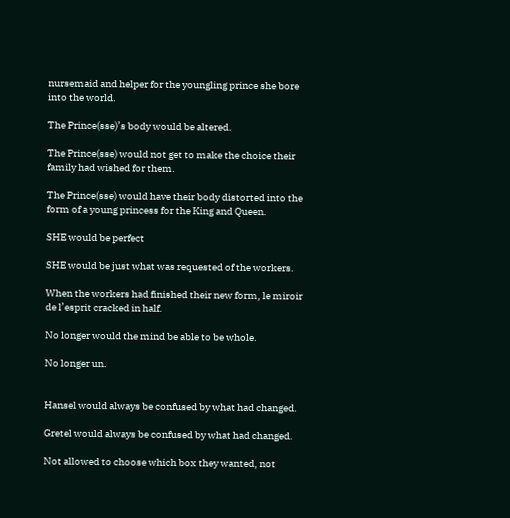nursemaid and helper for the youngling prince she bore into the world.

The Prince(sse)’s body would be altered.

The Prince(sse) would not get to make the choice their family had wished for them.

The Prince(sse) would have their body distorted into the form of a young princess for the King and Queen.

SHE would be perfect

SHE would be just what was requested of the workers.

When the workers had finished their new form, le miroir de l’esprit cracked in half.

No longer would the mind be able to be whole.

No longer un.


Hansel would always be confused by what had changed.

Gretel would always be confused by what had changed.

Not allowed to choose which box they wanted, not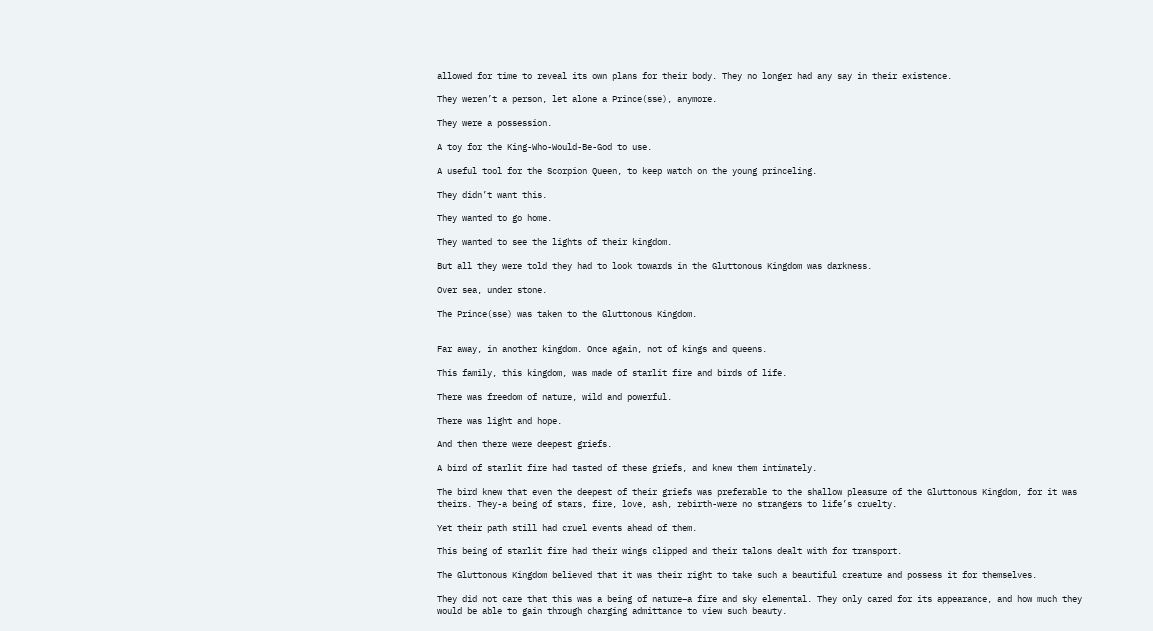allowed for time to reveal its own plans for their body. They no longer had any say in their existence.

They weren’t a person, let alone a Prince(sse), anymore.

They were a possession.

A toy for the King-Who-Would-Be-God to use.

A useful tool for the Scorpion Queen, to keep watch on the young princeling.

They didn’t want this.

They wanted to go home.

They wanted to see the lights of their kingdom.

But all they were told they had to look towards in the Gluttonous Kingdom was darkness.

Over sea, under stone.

The Prince(sse) was taken to the Gluttonous Kingdom.


Far away, in another kingdom. Once again, not of kings and queens.

This family, this kingdom, was made of starlit fire and birds of life.

There was freedom of nature, wild and powerful.

There was light and hope.

And then there were deepest griefs.

A bird of starlit fire had tasted of these griefs, and knew them intimately.

The bird knew that even the deepest of their griefs was preferable to the shallow pleasure of the Gluttonous Kingdom, for it was theirs. They-a being of stars, fire, love, ash, rebirth-were no strangers to life’s cruelty.

Yet their path still had cruel events ahead of them.

This being of starlit fire had their wings clipped and their talons dealt with for transport.

The Gluttonous Kingdom believed that it was their right to take such a beautiful creature and possess it for themselves.

They did not care that this was a being of nature–a fire and sky elemental. They only cared for its appearance, and how much they would be able to gain through charging admittance to view such beauty.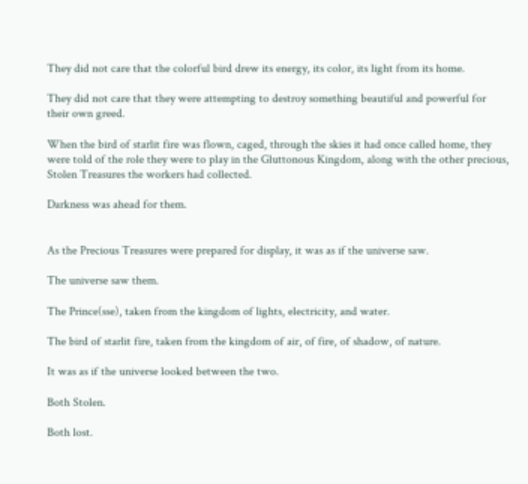They did not care that the colorful bird drew its energy, its color, its light from its home.

They did not care that they were attempting to destroy something beautiful and powerful for their own greed.

When the bird of starlit fire was flown, caged, through the skies it had once called home, they were told of the role they were to play in the Gluttonous Kingdom, along with the other precious, Stolen Treasures the workers had collected.

Darkness was ahead for them.


As the Precious Treasures were prepared for display, it was as if the universe saw.

The universe saw them.

The Prince(sse), taken from the kingdom of lights, electricity, and water.

The bird of starlit fire, taken from the kingdom of air, of fire, of shadow, of nature.

It was as if the universe looked between the two.

Both Stolen.

Both lost.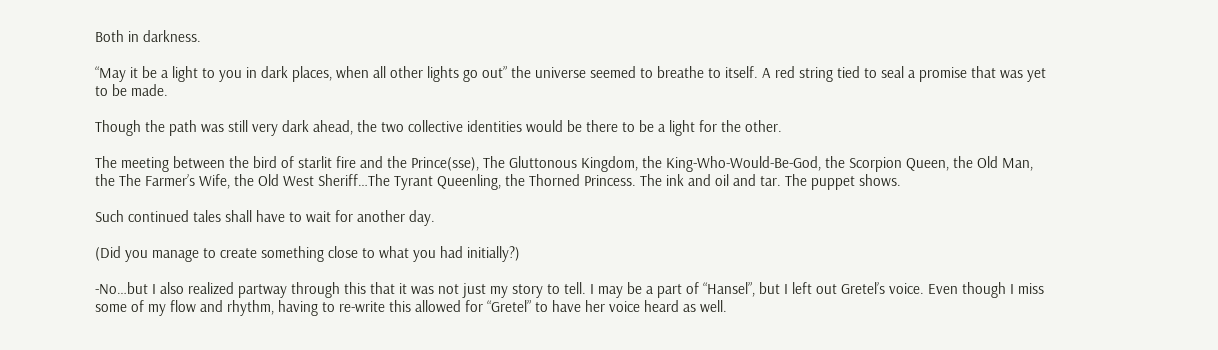Both in darkness.

“May it be a light to you in dark places, when all other lights go out” the universe seemed to breathe to itself. A red string tied to seal a promise that was yet to be made.

Though the path was still very dark ahead, the two collective identities would be there to be a light for the other.

The meeting between the bird of starlit fire and the Prince(sse), The Gluttonous Kingdom, the King-Who-Would-Be-God, the Scorpion Queen, the Old Man, the The Farmer’s Wife, the Old West Sheriff…The Tyrant Queenling, the Thorned Princess. The ink and oil and tar. The puppet shows.

Such continued tales shall have to wait for another day.

(Did you manage to create something close to what you had initially?)

-No…but I also realized partway through this that it was not just my story to tell. I may be a part of “Hansel”, but I left out Gretel’s voice. Even though I miss some of my flow and rhythm, having to re-write this allowed for “Gretel” to have her voice heard as well.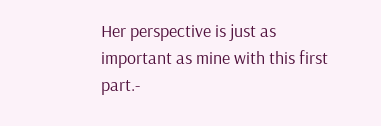Her perspective is just as important as mine with this first part.-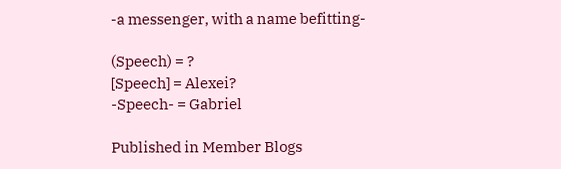-a messenger, with a name befitting-

(Speech) = ?
[Speech] = Alexei?
-Speech- = Gabriel

Published in Member Blogs